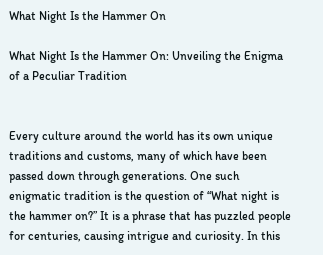What Night Is the Hammer On

What Night Is the Hammer On: Unveiling the Enigma of a Peculiar Tradition


Every culture around the world has its own unique traditions and customs, many of which have been passed down through generations. One such enigmatic tradition is the question of “What night is the hammer on?” It is a phrase that has puzzled people for centuries, causing intrigue and curiosity. In this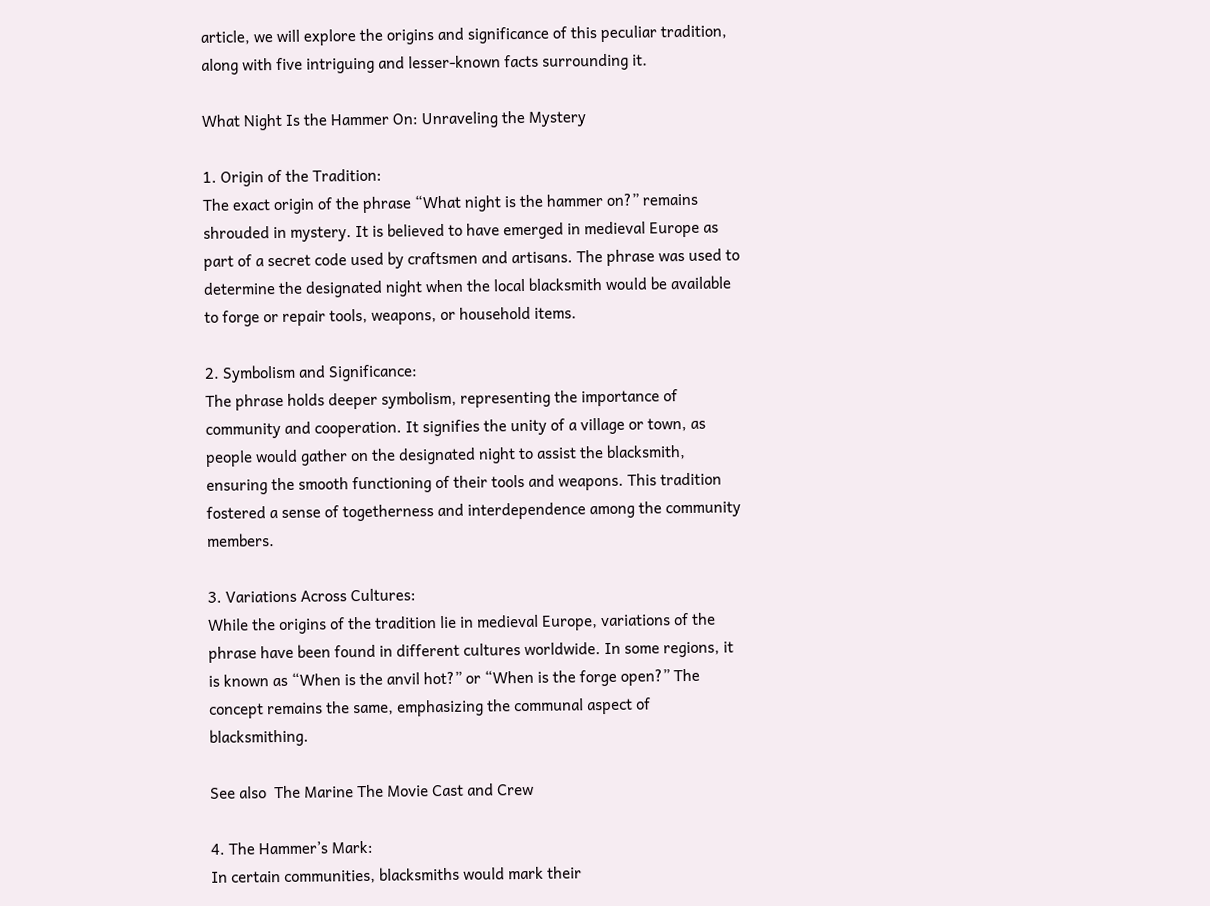article, we will explore the origins and significance of this peculiar tradition, along with five intriguing and lesser-known facts surrounding it.

What Night Is the Hammer On: Unraveling the Mystery

1. Origin of the Tradition:
The exact origin of the phrase “What night is the hammer on?” remains shrouded in mystery. It is believed to have emerged in medieval Europe as part of a secret code used by craftsmen and artisans. The phrase was used to determine the designated night when the local blacksmith would be available to forge or repair tools, weapons, or household items.

2. Symbolism and Significance:
The phrase holds deeper symbolism, representing the importance of community and cooperation. It signifies the unity of a village or town, as people would gather on the designated night to assist the blacksmith, ensuring the smooth functioning of their tools and weapons. This tradition fostered a sense of togetherness and interdependence among the community members.

3. Variations Across Cultures:
While the origins of the tradition lie in medieval Europe, variations of the phrase have been found in different cultures worldwide. In some regions, it is known as “When is the anvil hot?” or “When is the forge open?” The concept remains the same, emphasizing the communal aspect of blacksmithing.

See also  The Marine The Movie Cast and Crew

4. The Hammer’s Mark:
In certain communities, blacksmiths would mark their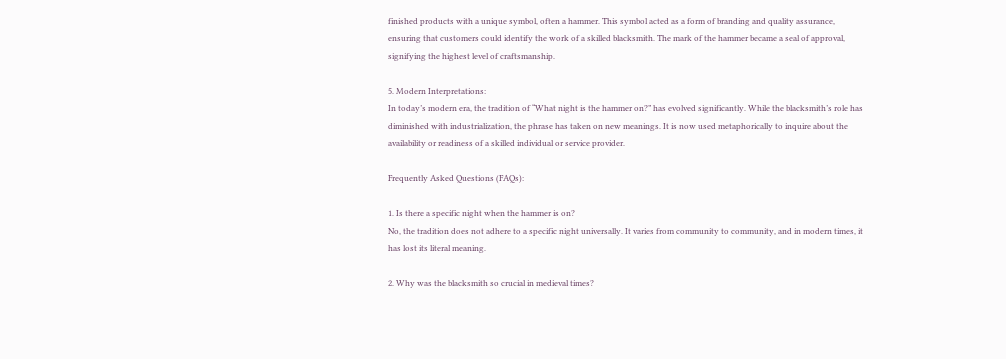finished products with a unique symbol, often a hammer. This symbol acted as a form of branding and quality assurance, ensuring that customers could identify the work of a skilled blacksmith. The mark of the hammer became a seal of approval, signifying the highest level of craftsmanship.

5. Modern Interpretations:
In today’s modern era, the tradition of “What night is the hammer on?” has evolved significantly. While the blacksmith’s role has diminished with industrialization, the phrase has taken on new meanings. It is now used metaphorically to inquire about the availability or readiness of a skilled individual or service provider.

Frequently Asked Questions (FAQs):

1. Is there a specific night when the hammer is on?
No, the tradition does not adhere to a specific night universally. It varies from community to community, and in modern times, it has lost its literal meaning.

2. Why was the blacksmith so crucial in medieval times?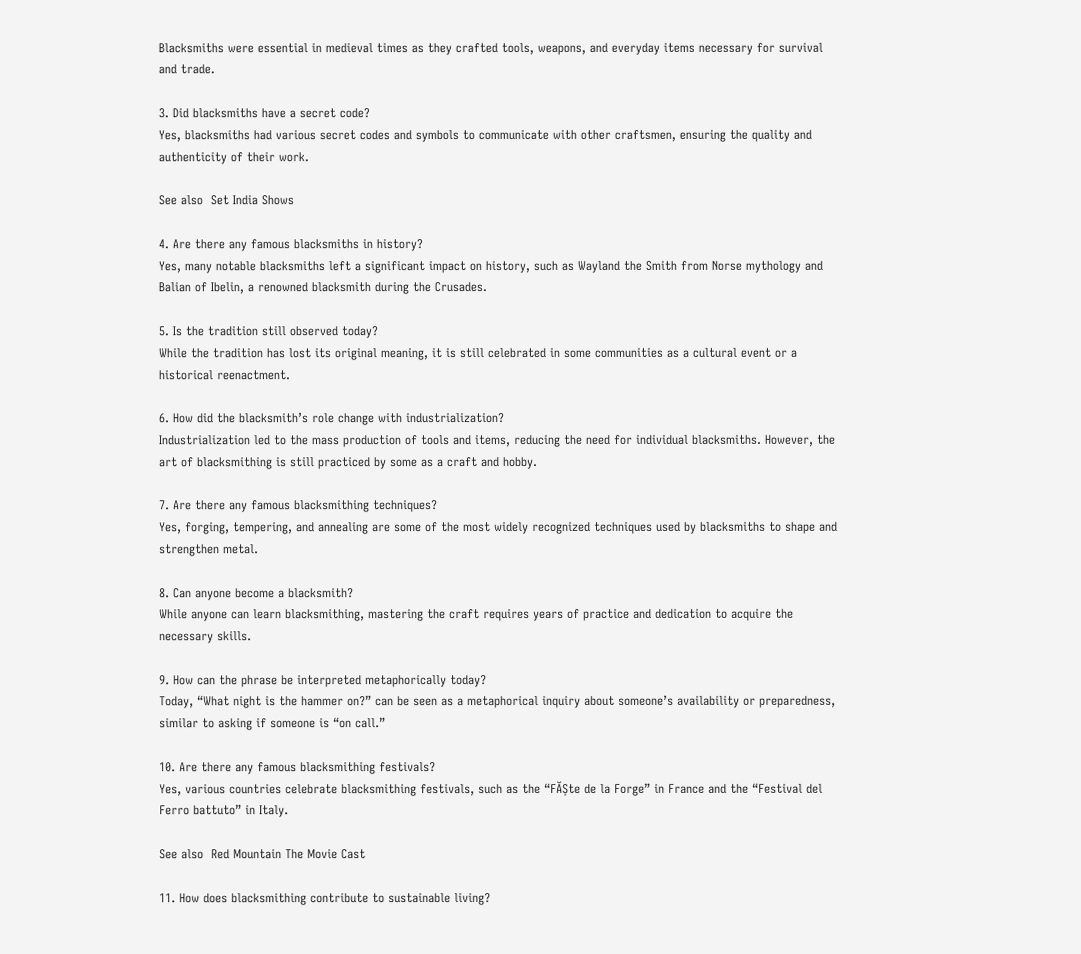Blacksmiths were essential in medieval times as they crafted tools, weapons, and everyday items necessary for survival and trade.

3. Did blacksmiths have a secret code?
Yes, blacksmiths had various secret codes and symbols to communicate with other craftsmen, ensuring the quality and authenticity of their work.

See also  Set India Shows

4. Are there any famous blacksmiths in history?
Yes, many notable blacksmiths left a significant impact on history, such as Wayland the Smith from Norse mythology and Balian of Ibelin, a renowned blacksmith during the Crusades.

5. Is the tradition still observed today?
While the tradition has lost its original meaning, it is still celebrated in some communities as a cultural event or a historical reenactment.

6. How did the blacksmith’s role change with industrialization?
Industrialization led to the mass production of tools and items, reducing the need for individual blacksmiths. However, the art of blacksmithing is still practiced by some as a craft and hobby.

7. Are there any famous blacksmithing techniques?
Yes, forging, tempering, and annealing are some of the most widely recognized techniques used by blacksmiths to shape and strengthen metal.

8. Can anyone become a blacksmith?
While anyone can learn blacksmithing, mastering the craft requires years of practice and dedication to acquire the necessary skills.

9. How can the phrase be interpreted metaphorically today?
Today, “What night is the hammer on?” can be seen as a metaphorical inquiry about someone’s availability or preparedness, similar to asking if someone is “on call.”

10. Are there any famous blacksmithing festivals?
Yes, various countries celebrate blacksmithing festivals, such as the “FĂȘte de la Forge” in France and the “Festival del Ferro battuto” in Italy.

See also  Red Mountain The Movie Cast

11. How does blacksmithing contribute to sustainable living?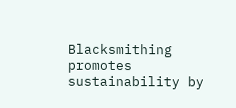Blacksmithing promotes sustainability by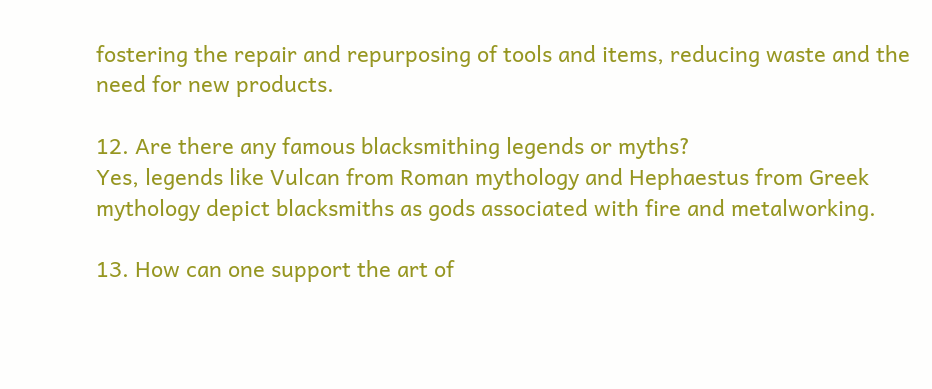fostering the repair and repurposing of tools and items, reducing waste and the need for new products.

12. Are there any famous blacksmithing legends or myths?
Yes, legends like Vulcan from Roman mythology and Hephaestus from Greek mythology depict blacksmiths as gods associated with fire and metalworking.

13. How can one support the art of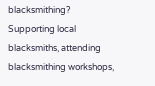blacksmithing?
Supporting local blacksmiths, attending blacksmithing workshops,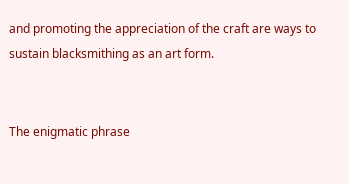and promoting the appreciation of the craft are ways to sustain blacksmithing as an art form.


The enigmatic phrase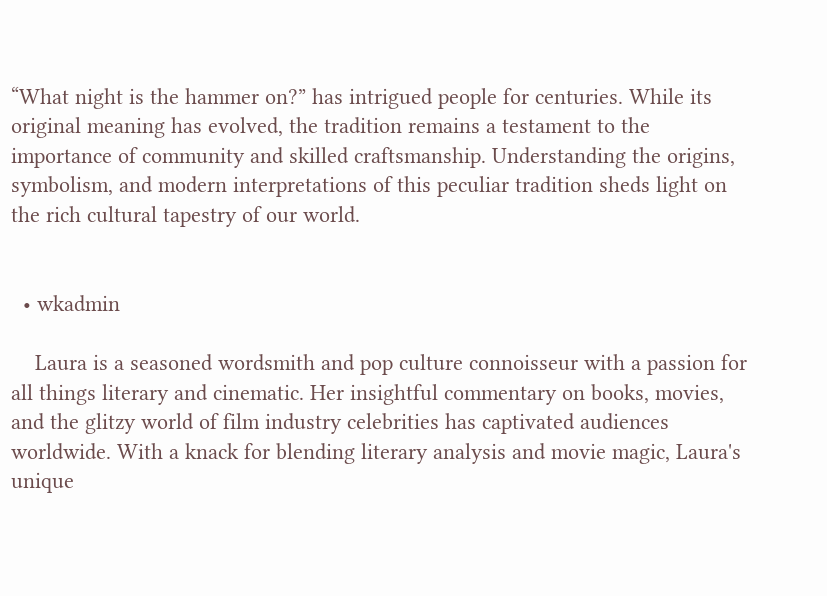“What night is the hammer on?” has intrigued people for centuries. While its original meaning has evolved, the tradition remains a testament to the importance of community and skilled craftsmanship. Understanding the origins, symbolism, and modern interpretations of this peculiar tradition sheds light on the rich cultural tapestry of our world.


  • wkadmin

    Laura is a seasoned wordsmith and pop culture connoisseur with a passion for all things literary and cinematic. Her insightful commentary on books, movies, and the glitzy world of film industry celebrities has captivated audiences worldwide. With a knack for blending literary analysis and movie magic, Laura's unique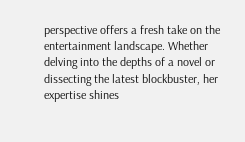perspective offers a fresh take on the entertainment landscape. Whether delving into the depths of a novel or dissecting the latest blockbuster, her expertise shines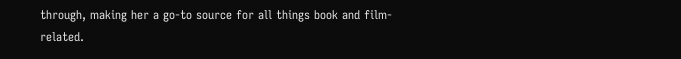through, making her a go-to source for all things book and film-related.